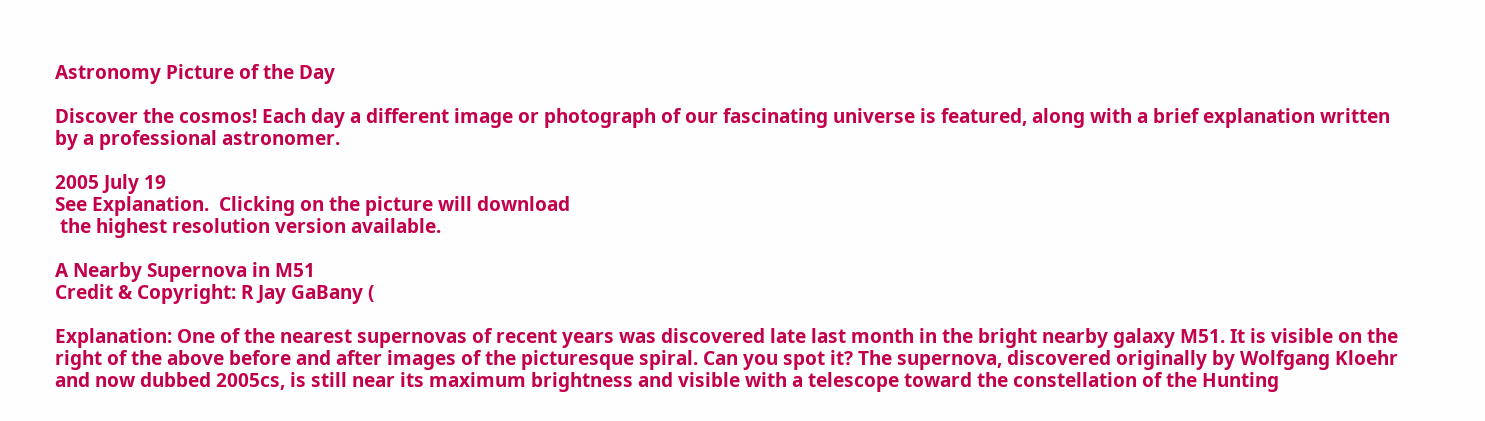Astronomy Picture of the Day

Discover the cosmos! Each day a different image or photograph of our fascinating universe is featured, along with a brief explanation written by a professional astronomer.

2005 July 19
See Explanation.  Clicking on the picture will download
 the highest resolution version available.

A Nearby Supernova in M51
Credit & Copyright: R Jay GaBany (

Explanation: One of the nearest supernovas of recent years was discovered late last month in the bright nearby galaxy M51. It is visible on the right of the above before and after images of the picturesque spiral. Can you spot it? The supernova, discovered originally by Wolfgang Kloehr and now dubbed 2005cs, is still near its maximum brightness and visible with a telescope toward the constellation of the Hunting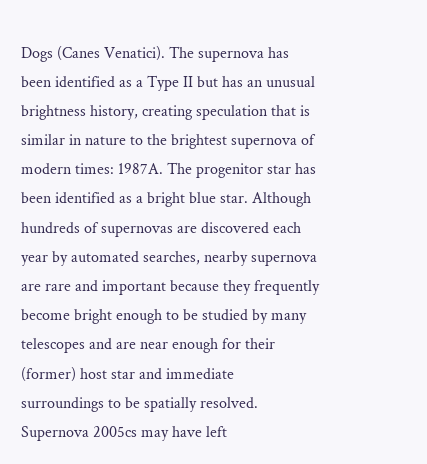Dogs (Canes Venatici). The supernova has been identified as a Type II but has an unusual brightness history, creating speculation that is similar in nature to the brightest supernova of modern times: 1987A. The progenitor star has been identified as a bright blue star. Although hundreds of supernovas are discovered each year by automated searches, nearby supernova are rare and important because they frequently become bright enough to be studied by many telescopes and are near enough for their (former) host star and immediate surroundings to be spatially resolved. Supernova 2005cs may have left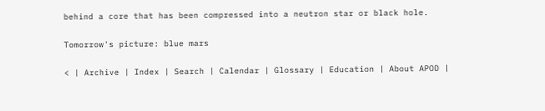behind a core that has been compressed into a neutron star or black hole.

Tomorrow's picture: blue mars

< | Archive | Index | Search | Calendar | Glossary | Education | About APOD |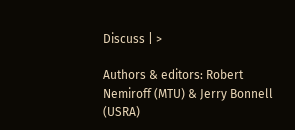Discuss | >

Authors & editors: Robert Nemiroff (MTU) & Jerry Bonnell (USRA)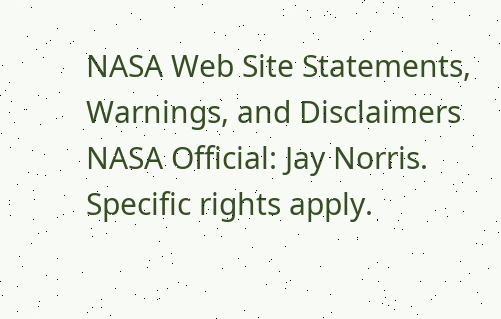NASA Web Site Statements, Warnings, and Disclaimers
NASA Official: Jay Norris. Specific rights apply.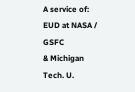A service of: EUD at NASA / GSFC
& Michigan Tech. U.